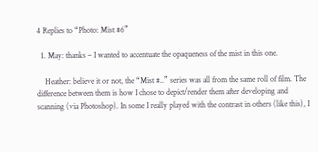4 Replies to “Photo: Mist #6”

  1. May: thanks – I wanted to accentuate the opaqueness of the mist in this one.

    Heather: believe it or not, the “Mist #..” series was all from the same roll of film. The difference between them is how I chose to depict/render them after developing and scanning (via Photoshop). In some I really played with the contrast in others (like this), I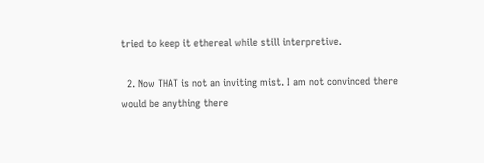tried to keep it ethereal while still interpretive.

  2. Now THAT is not an inviting mist. I am not convinced there would be anything there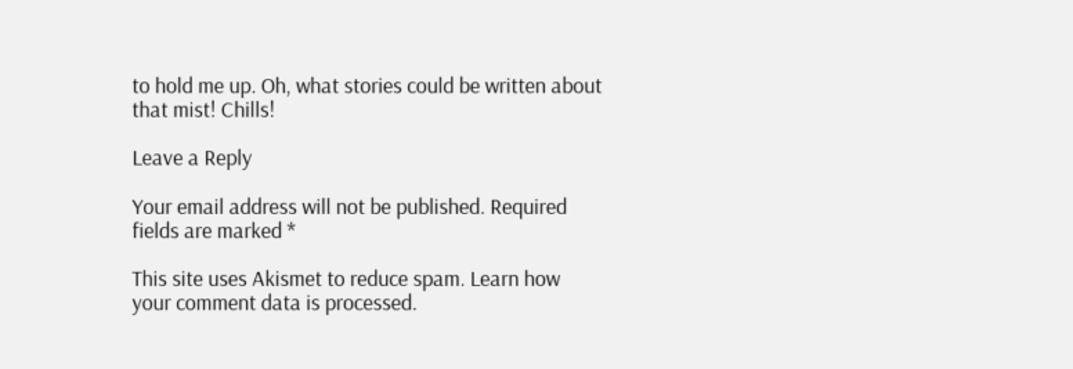to hold me up. Oh, what stories could be written about that mist! Chills!

Leave a Reply

Your email address will not be published. Required fields are marked *

This site uses Akismet to reduce spam. Learn how your comment data is processed.